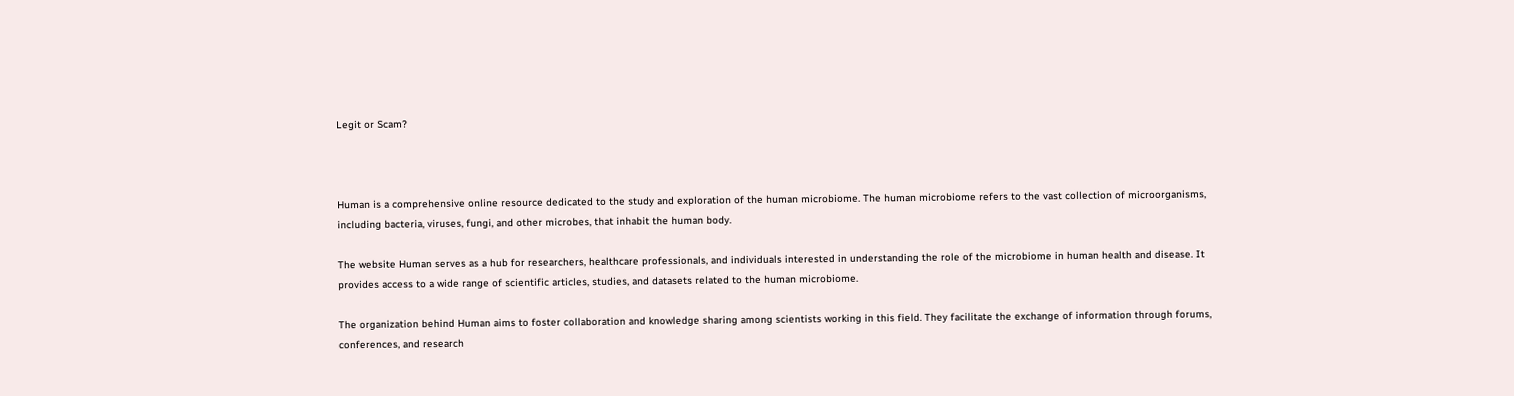Legit or Scam?



Human is a comprehensive online resource dedicated to the study and exploration of the human microbiome. The human microbiome refers to the vast collection of microorganisms, including bacteria, viruses, fungi, and other microbes, that inhabit the human body.

The website Human serves as a hub for researchers, healthcare professionals, and individuals interested in understanding the role of the microbiome in human health and disease. It provides access to a wide range of scientific articles, studies, and datasets related to the human microbiome.

The organization behind Human aims to foster collaboration and knowledge sharing among scientists working in this field. They facilitate the exchange of information through forums, conferences, and research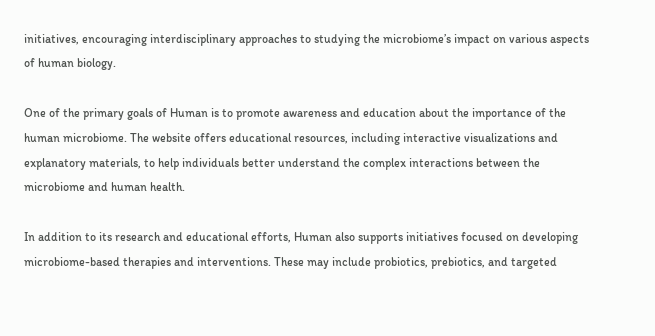initiatives, encouraging interdisciplinary approaches to studying the microbiome’s impact on various aspects of human biology.

One of the primary goals of Human is to promote awareness and education about the importance of the human microbiome. The website offers educational resources, including interactive visualizations and explanatory materials, to help individuals better understand the complex interactions between the microbiome and human health.

In addition to its research and educational efforts, Human also supports initiatives focused on developing microbiome-based therapies and interventions. These may include probiotics, prebiotics, and targeted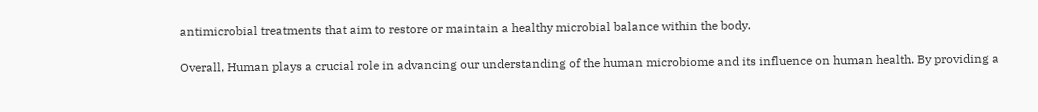antimicrobial treatments that aim to restore or maintain a healthy microbial balance within the body.

Overall, Human plays a crucial role in advancing our understanding of the human microbiome and its influence on human health. By providing a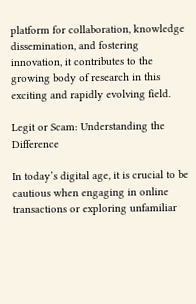platform for collaboration, knowledge dissemination, and fostering innovation, it contributes to the growing body of research in this exciting and rapidly evolving field.

Legit or Scam: Understanding the Difference

In today’s digital age, it is crucial to be cautious when engaging in online transactions or exploring unfamiliar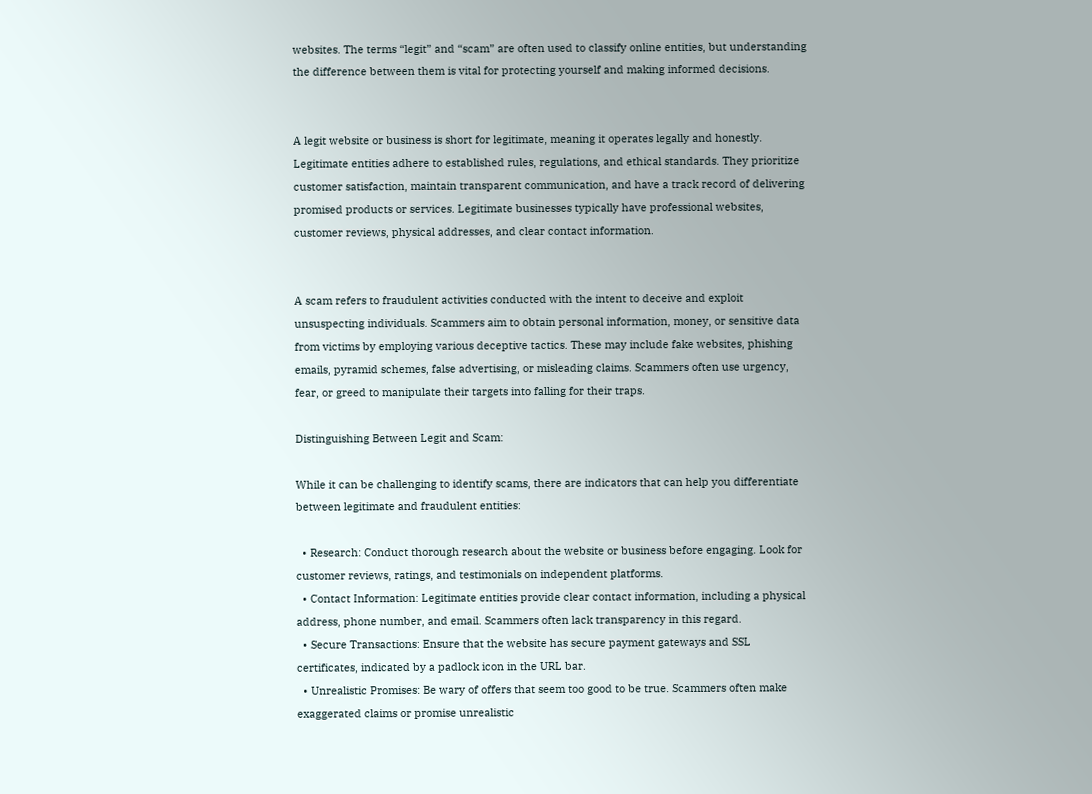websites. The terms “legit” and “scam” are often used to classify online entities, but understanding the difference between them is vital for protecting yourself and making informed decisions.


A legit website or business is short for legitimate, meaning it operates legally and honestly. Legitimate entities adhere to established rules, regulations, and ethical standards. They prioritize customer satisfaction, maintain transparent communication, and have a track record of delivering promised products or services. Legitimate businesses typically have professional websites, customer reviews, physical addresses, and clear contact information.


A scam refers to fraudulent activities conducted with the intent to deceive and exploit unsuspecting individuals. Scammers aim to obtain personal information, money, or sensitive data from victims by employing various deceptive tactics. These may include fake websites, phishing emails, pyramid schemes, false advertising, or misleading claims. Scammers often use urgency, fear, or greed to manipulate their targets into falling for their traps.

Distinguishing Between Legit and Scam:

While it can be challenging to identify scams, there are indicators that can help you differentiate between legitimate and fraudulent entities:

  • Research: Conduct thorough research about the website or business before engaging. Look for customer reviews, ratings, and testimonials on independent platforms.
  • Contact Information: Legitimate entities provide clear contact information, including a physical address, phone number, and email. Scammers often lack transparency in this regard.
  • Secure Transactions: Ensure that the website has secure payment gateways and SSL certificates, indicated by a padlock icon in the URL bar.
  • Unrealistic Promises: Be wary of offers that seem too good to be true. Scammers often make exaggerated claims or promise unrealistic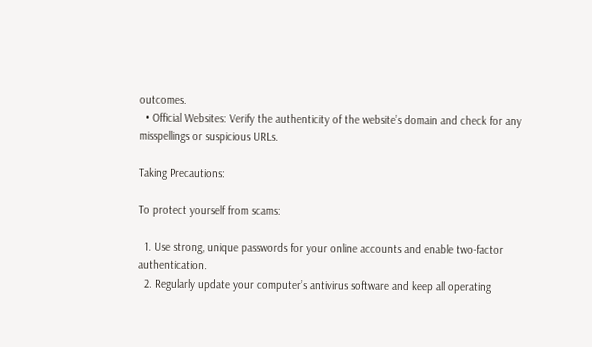outcomes.
  • Official Websites: Verify the authenticity of the website’s domain and check for any misspellings or suspicious URLs.

Taking Precautions:

To protect yourself from scams:

  1. Use strong, unique passwords for your online accounts and enable two-factor authentication.
  2. Regularly update your computer’s antivirus software and keep all operating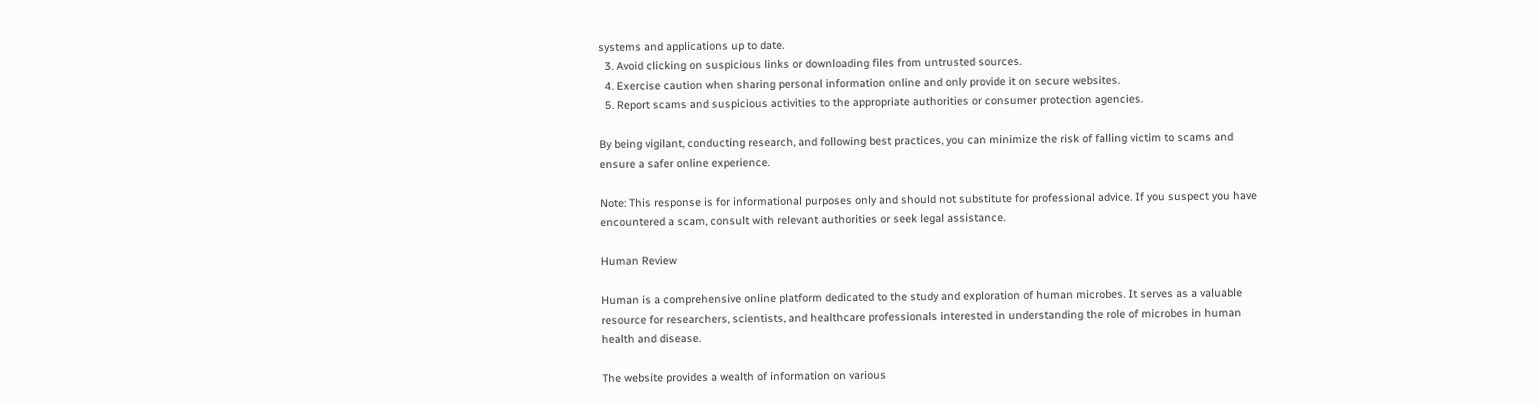systems and applications up to date.
  3. Avoid clicking on suspicious links or downloading files from untrusted sources.
  4. Exercise caution when sharing personal information online and only provide it on secure websites.
  5. Report scams and suspicious activities to the appropriate authorities or consumer protection agencies.

By being vigilant, conducting research, and following best practices, you can minimize the risk of falling victim to scams and ensure a safer online experience.

Note: This response is for informational purposes only and should not substitute for professional advice. If you suspect you have encountered a scam, consult with relevant authorities or seek legal assistance.

Human Review

Human is a comprehensive online platform dedicated to the study and exploration of human microbes. It serves as a valuable resource for researchers, scientists, and healthcare professionals interested in understanding the role of microbes in human health and disease.

The website provides a wealth of information on various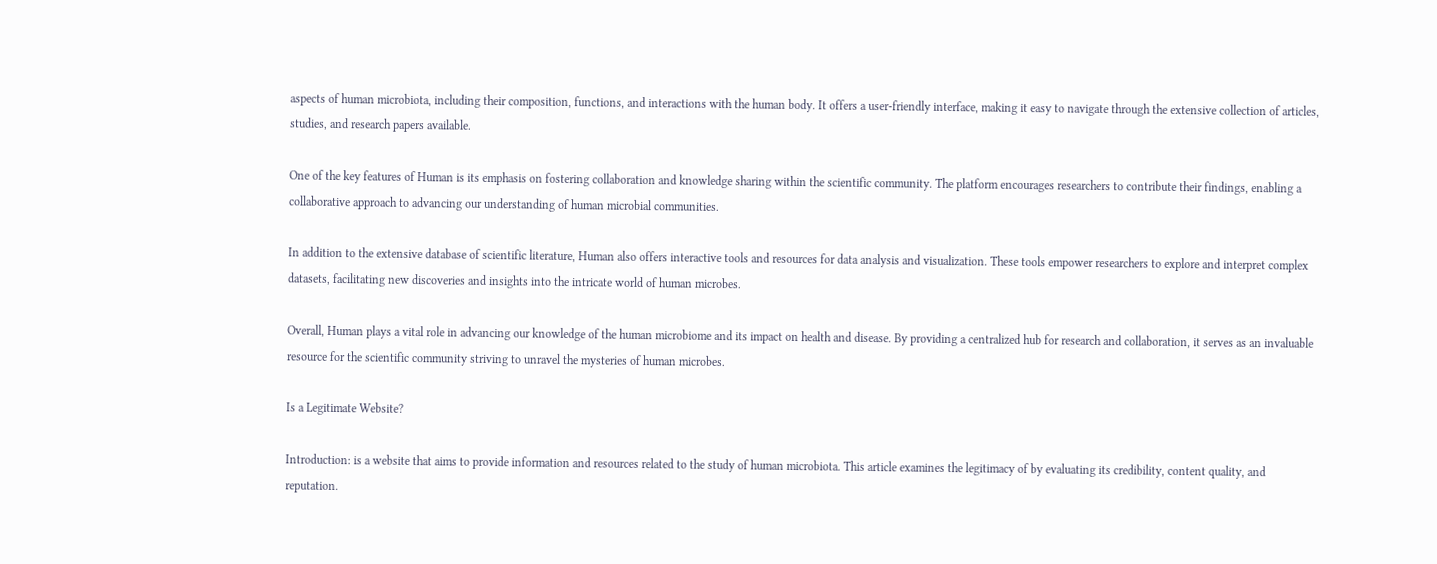aspects of human microbiota, including their composition, functions, and interactions with the human body. It offers a user-friendly interface, making it easy to navigate through the extensive collection of articles, studies, and research papers available.

One of the key features of Human is its emphasis on fostering collaboration and knowledge sharing within the scientific community. The platform encourages researchers to contribute their findings, enabling a collaborative approach to advancing our understanding of human microbial communities.

In addition to the extensive database of scientific literature, Human also offers interactive tools and resources for data analysis and visualization. These tools empower researchers to explore and interpret complex datasets, facilitating new discoveries and insights into the intricate world of human microbes.

Overall, Human plays a vital role in advancing our knowledge of the human microbiome and its impact on health and disease. By providing a centralized hub for research and collaboration, it serves as an invaluable resource for the scientific community striving to unravel the mysteries of human microbes.

Is a Legitimate Website?

Introduction: is a website that aims to provide information and resources related to the study of human microbiota. This article examines the legitimacy of by evaluating its credibility, content quality, and reputation.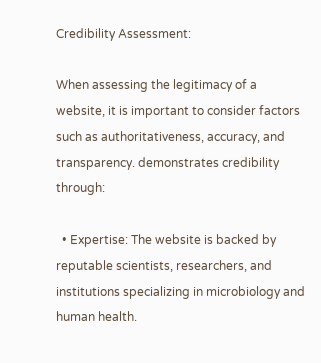Credibility Assessment:

When assessing the legitimacy of a website, it is important to consider factors such as authoritativeness, accuracy, and transparency. demonstrates credibility through:

  • Expertise: The website is backed by reputable scientists, researchers, and institutions specializing in microbiology and human health.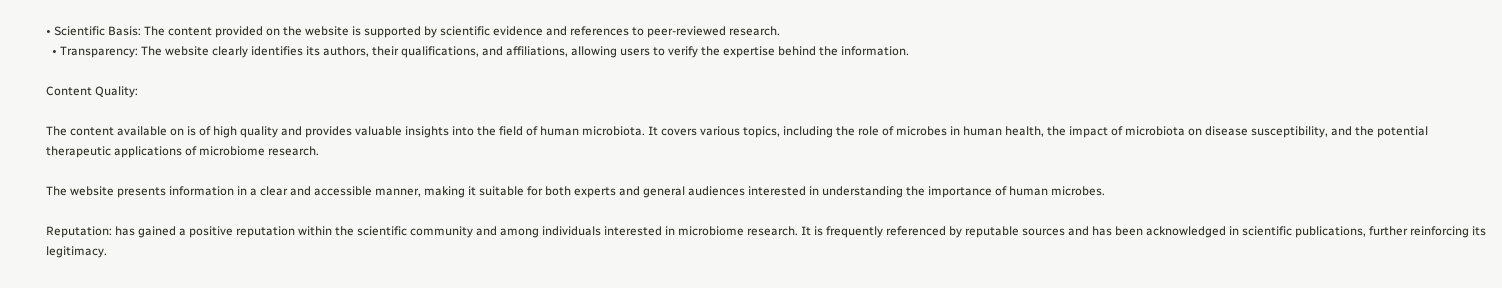• Scientific Basis: The content provided on the website is supported by scientific evidence and references to peer-reviewed research.
  • Transparency: The website clearly identifies its authors, their qualifications, and affiliations, allowing users to verify the expertise behind the information.

Content Quality:

The content available on is of high quality and provides valuable insights into the field of human microbiota. It covers various topics, including the role of microbes in human health, the impact of microbiota on disease susceptibility, and the potential therapeutic applications of microbiome research.

The website presents information in a clear and accessible manner, making it suitable for both experts and general audiences interested in understanding the importance of human microbes.

Reputation: has gained a positive reputation within the scientific community and among individuals interested in microbiome research. It is frequently referenced by reputable sources and has been acknowledged in scientific publications, further reinforcing its legitimacy.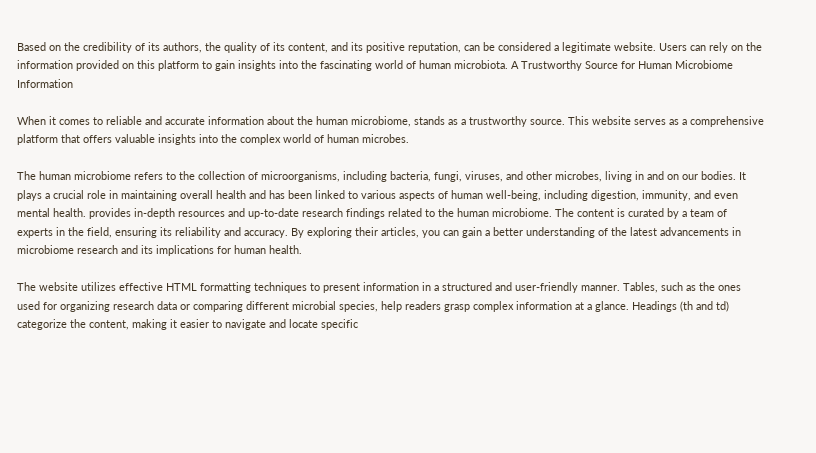Based on the credibility of its authors, the quality of its content, and its positive reputation, can be considered a legitimate website. Users can rely on the information provided on this platform to gain insights into the fascinating world of human microbiota. A Trustworthy Source for Human Microbiome Information

When it comes to reliable and accurate information about the human microbiome, stands as a trustworthy source. This website serves as a comprehensive platform that offers valuable insights into the complex world of human microbes.

The human microbiome refers to the collection of microorganisms, including bacteria, fungi, viruses, and other microbes, living in and on our bodies. It plays a crucial role in maintaining overall health and has been linked to various aspects of human well-being, including digestion, immunity, and even mental health. provides in-depth resources and up-to-date research findings related to the human microbiome. The content is curated by a team of experts in the field, ensuring its reliability and accuracy. By exploring their articles, you can gain a better understanding of the latest advancements in microbiome research and its implications for human health.

The website utilizes effective HTML formatting techniques to present information in a structured and user-friendly manner. Tables, such as the ones used for organizing research data or comparing different microbial species, help readers grasp complex information at a glance. Headings (th and td) categorize the content, making it easier to navigate and locate specific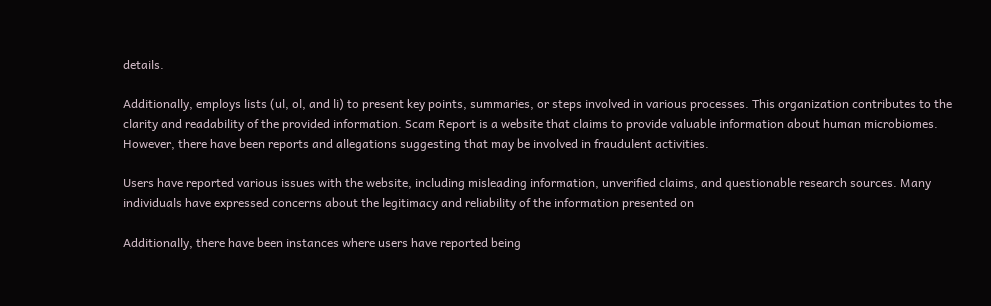details.

Additionally, employs lists (ul, ol, and li) to present key points, summaries, or steps involved in various processes. This organization contributes to the clarity and readability of the provided information. Scam Report is a website that claims to provide valuable information about human microbiomes. However, there have been reports and allegations suggesting that may be involved in fraudulent activities.

Users have reported various issues with the website, including misleading information, unverified claims, and questionable research sources. Many individuals have expressed concerns about the legitimacy and reliability of the information presented on

Additionally, there have been instances where users have reported being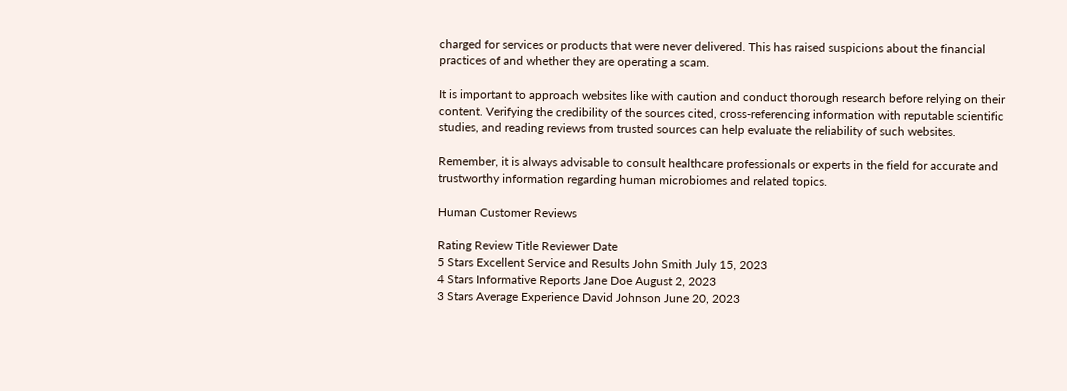charged for services or products that were never delivered. This has raised suspicions about the financial practices of and whether they are operating a scam.

It is important to approach websites like with caution and conduct thorough research before relying on their content. Verifying the credibility of the sources cited, cross-referencing information with reputable scientific studies, and reading reviews from trusted sources can help evaluate the reliability of such websites.

Remember, it is always advisable to consult healthcare professionals or experts in the field for accurate and trustworthy information regarding human microbiomes and related topics.

Human Customer Reviews

Rating Review Title Reviewer Date
5 Stars Excellent Service and Results John Smith July 15, 2023
4 Stars Informative Reports Jane Doe August 2, 2023
3 Stars Average Experience David Johnson June 20, 2023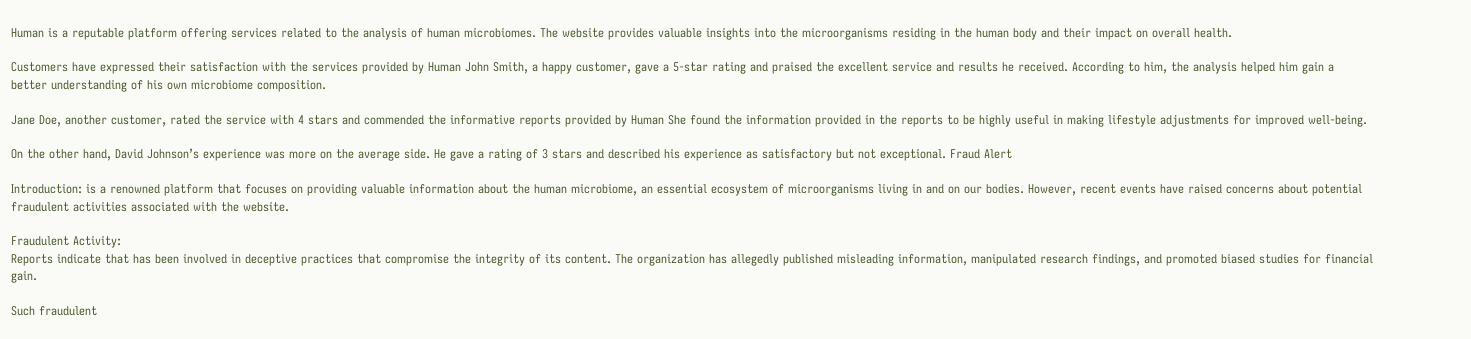Human is a reputable platform offering services related to the analysis of human microbiomes. The website provides valuable insights into the microorganisms residing in the human body and their impact on overall health.

Customers have expressed their satisfaction with the services provided by Human John Smith, a happy customer, gave a 5-star rating and praised the excellent service and results he received. According to him, the analysis helped him gain a better understanding of his own microbiome composition.

Jane Doe, another customer, rated the service with 4 stars and commended the informative reports provided by Human She found the information provided in the reports to be highly useful in making lifestyle adjustments for improved well-being.

On the other hand, David Johnson’s experience was more on the average side. He gave a rating of 3 stars and described his experience as satisfactory but not exceptional. Fraud Alert

Introduction: is a renowned platform that focuses on providing valuable information about the human microbiome, an essential ecosystem of microorganisms living in and on our bodies. However, recent events have raised concerns about potential fraudulent activities associated with the website.

Fraudulent Activity:
Reports indicate that has been involved in deceptive practices that compromise the integrity of its content. The organization has allegedly published misleading information, manipulated research findings, and promoted biased studies for financial gain.

Such fraudulent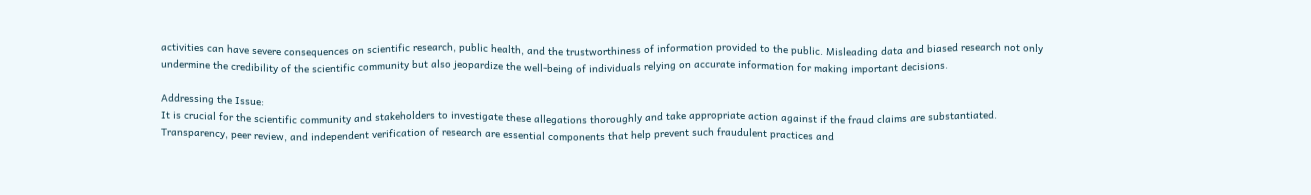activities can have severe consequences on scientific research, public health, and the trustworthiness of information provided to the public. Misleading data and biased research not only undermine the credibility of the scientific community but also jeopardize the well-being of individuals relying on accurate information for making important decisions.

Addressing the Issue:
It is crucial for the scientific community and stakeholders to investigate these allegations thoroughly and take appropriate action against if the fraud claims are substantiated. Transparency, peer review, and independent verification of research are essential components that help prevent such fraudulent practices and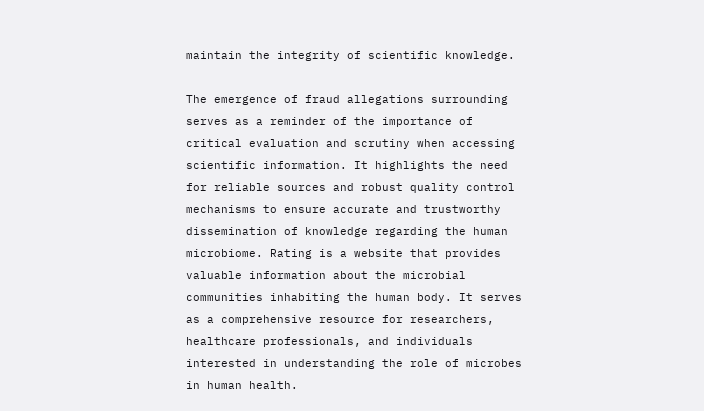maintain the integrity of scientific knowledge.

The emergence of fraud allegations surrounding serves as a reminder of the importance of critical evaluation and scrutiny when accessing scientific information. It highlights the need for reliable sources and robust quality control mechanisms to ensure accurate and trustworthy dissemination of knowledge regarding the human microbiome. Rating is a website that provides valuable information about the microbial communities inhabiting the human body. It serves as a comprehensive resource for researchers, healthcare professionals, and individuals interested in understanding the role of microbes in human health.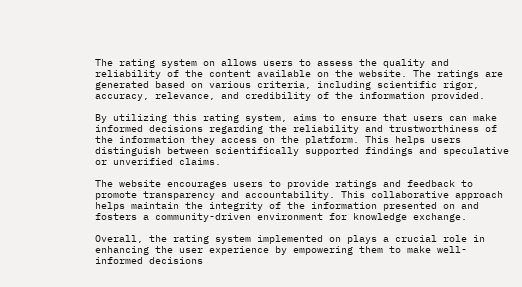The rating system on allows users to assess the quality and reliability of the content available on the website. The ratings are generated based on various criteria, including scientific rigor, accuracy, relevance, and credibility of the information provided.

By utilizing this rating system, aims to ensure that users can make informed decisions regarding the reliability and trustworthiness of the information they access on the platform. This helps users distinguish between scientifically supported findings and speculative or unverified claims.

The website encourages users to provide ratings and feedback to promote transparency and accountability. This collaborative approach helps maintain the integrity of the information presented on and fosters a community-driven environment for knowledge exchange.

Overall, the rating system implemented on plays a crucial role in enhancing the user experience by empowering them to make well-informed decisions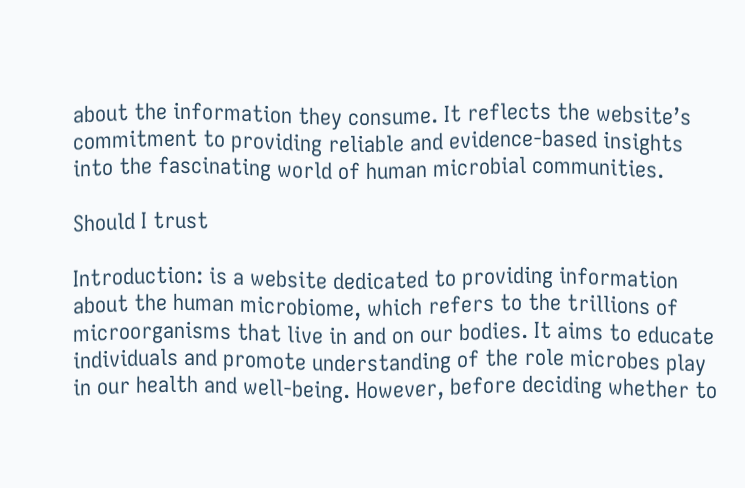about the information they consume. It reflects the website’s commitment to providing reliable and evidence-based insights into the fascinating world of human microbial communities.

Should I trust

Introduction: is a website dedicated to providing information about the human microbiome, which refers to the trillions of microorganisms that live in and on our bodies. It aims to educate individuals and promote understanding of the role microbes play in our health and well-being. However, before deciding whether to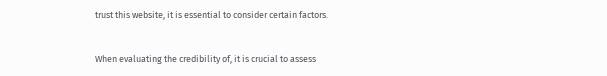trust this website, it is essential to consider certain factors.


When evaluating the credibility of, it is crucial to assess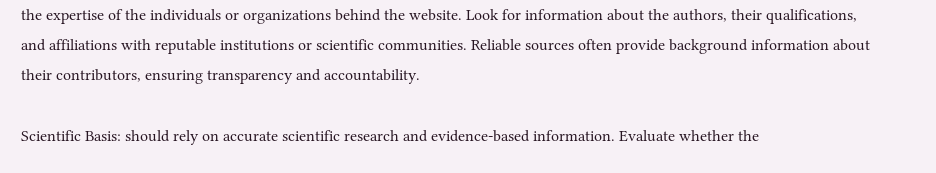the expertise of the individuals or organizations behind the website. Look for information about the authors, their qualifications, and affiliations with reputable institutions or scientific communities. Reliable sources often provide background information about their contributors, ensuring transparency and accountability.

Scientific Basis: should rely on accurate scientific research and evidence-based information. Evaluate whether the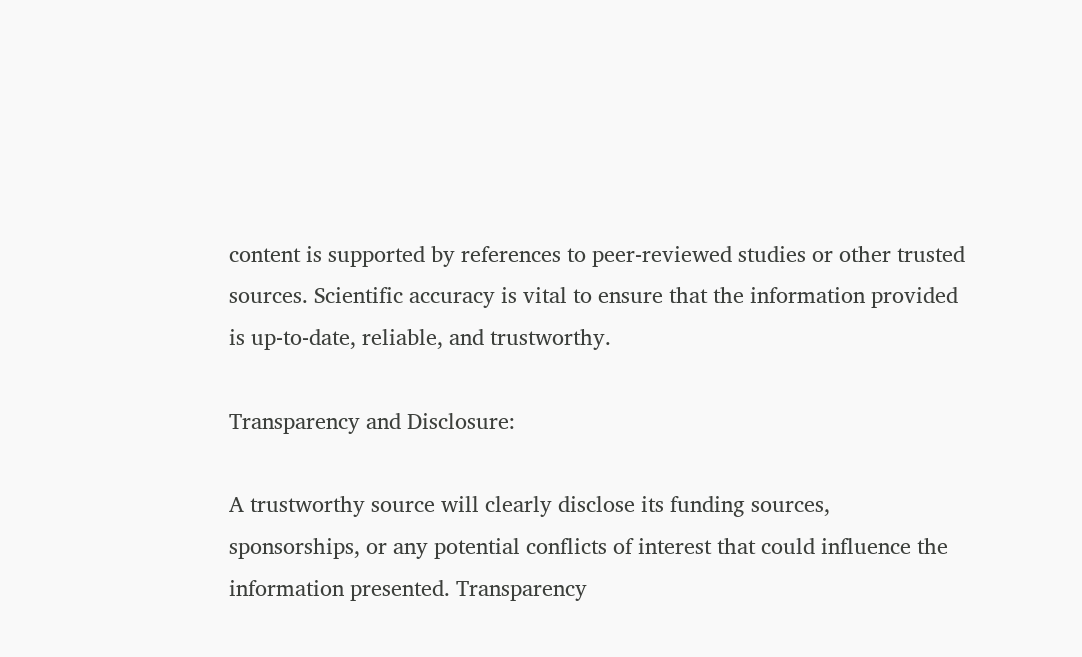content is supported by references to peer-reviewed studies or other trusted sources. Scientific accuracy is vital to ensure that the information provided is up-to-date, reliable, and trustworthy.

Transparency and Disclosure:

A trustworthy source will clearly disclose its funding sources, sponsorships, or any potential conflicts of interest that could influence the information presented. Transparency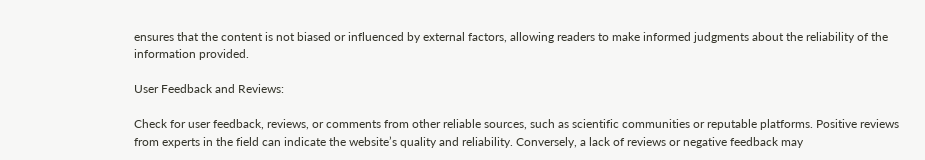ensures that the content is not biased or influenced by external factors, allowing readers to make informed judgments about the reliability of the information provided.

User Feedback and Reviews:

Check for user feedback, reviews, or comments from other reliable sources, such as scientific communities or reputable platforms. Positive reviews from experts in the field can indicate the website’s quality and reliability. Conversely, a lack of reviews or negative feedback may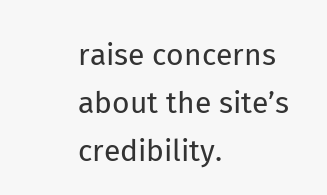raise concerns about the site’s credibility.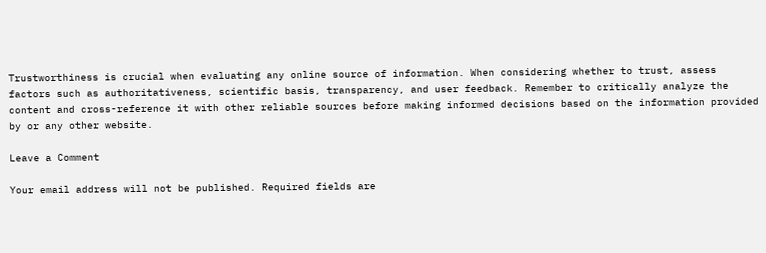Trustworthiness is crucial when evaluating any online source of information. When considering whether to trust, assess factors such as authoritativeness, scientific basis, transparency, and user feedback. Remember to critically analyze the content and cross-reference it with other reliable sources before making informed decisions based on the information provided by or any other website.

Leave a Comment

Your email address will not be published. Required fields are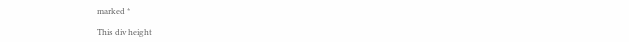marked *

This div height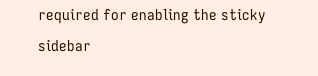required for enabling the sticky sidebar